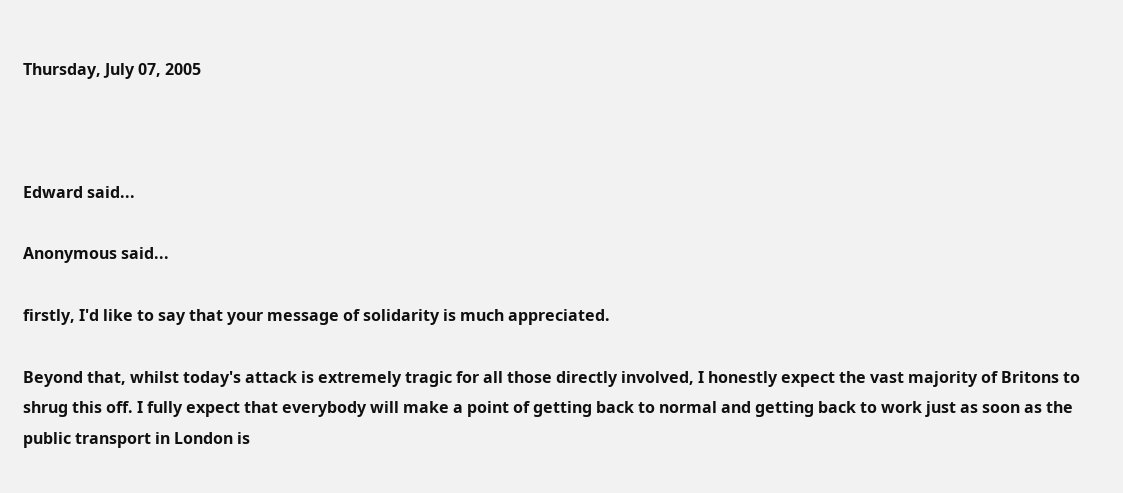Thursday, July 07, 2005



Edward said...

Anonymous said...

firstly, I'd like to say that your message of solidarity is much appreciated.

Beyond that, whilst today's attack is extremely tragic for all those directly involved, I honestly expect the vast majority of Britons to shrug this off. I fully expect that everybody will make a point of getting back to normal and getting back to work just as soon as the public transport in London is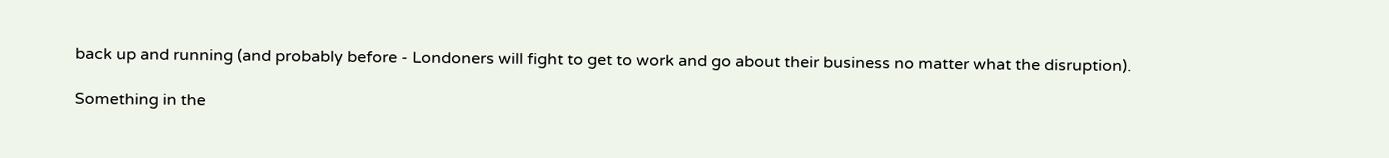back up and running (and probably before - Londoners will fight to get to work and go about their business no matter what the disruption).

Something in the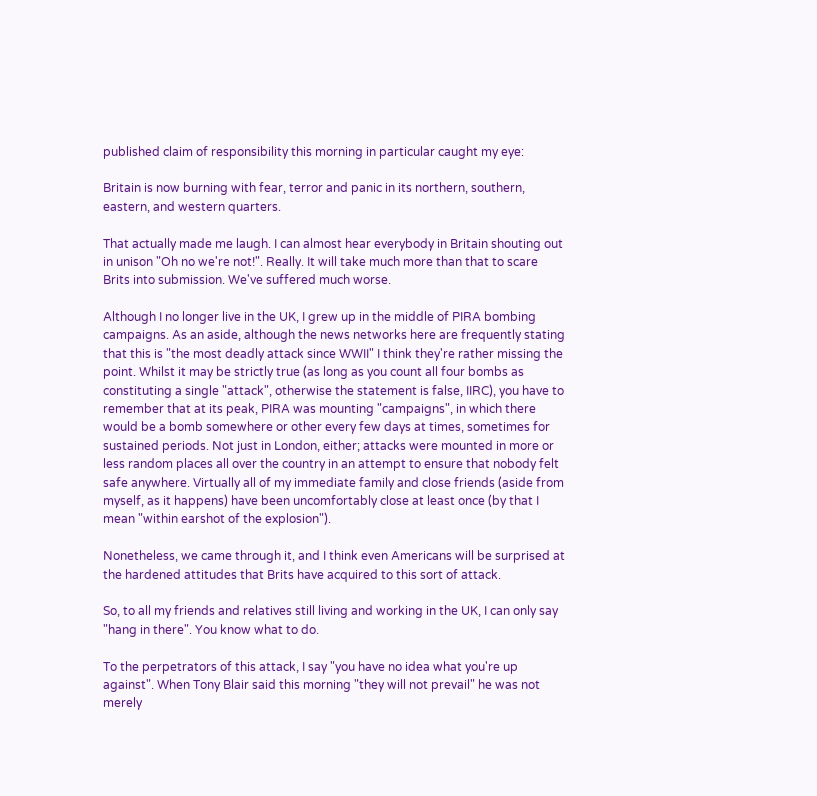published claim of responsibility this morning in particular caught my eye:

Britain is now burning with fear, terror and panic in its northern, southern, eastern, and western quarters.

That actually made me laugh. I can almost hear everybody in Britain shouting out in unison "Oh no we're not!". Really. It will take much more than that to scare Brits into submission. We've suffered much worse.

Although I no longer live in the UK, I grew up in the middle of PIRA bombing campaigns. As an aside, although the news networks here are frequently stating that this is "the most deadly attack since WWII" I think they're rather missing the point. Whilst it may be strictly true (as long as you count all four bombs as constituting a single "attack", otherwise the statement is false, IIRC), you have to remember that at its peak, PIRA was mounting "campaigns", in which there would be a bomb somewhere or other every few days at times, sometimes for sustained periods. Not just in London, either; attacks were mounted in more or less random places all over the country in an attempt to ensure that nobody felt safe anywhere. Virtually all of my immediate family and close friends (aside from myself, as it happens) have been uncomfortably close at least once (by that I mean "within earshot of the explosion").

Nonetheless, we came through it, and I think even Americans will be surprised at the hardened attitudes that Brits have acquired to this sort of attack.

So, to all my friends and relatives still living and working in the UK, I can only say "hang in there". You know what to do.

To the perpetrators of this attack, I say "you have no idea what you're up against". When Tony Blair said this morning "they will not prevail" he was not merely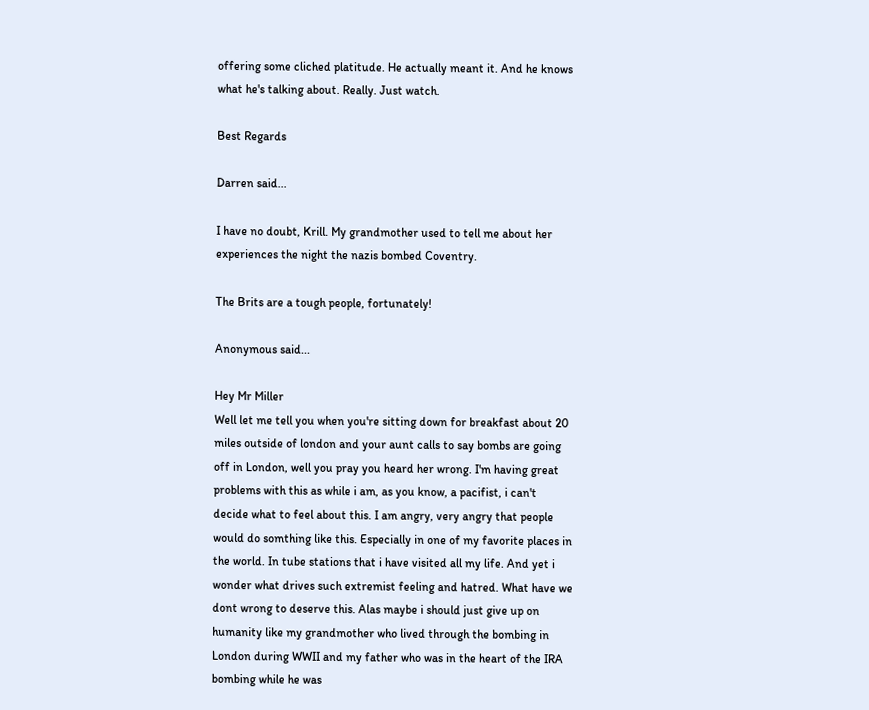offering some cliched platitude. He actually meant it. And he knows what he's talking about. Really. Just watch.

Best Regards

Darren said...

I have no doubt, Krill. My grandmother used to tell me about her experiences the night the nazis bombed Coventry.

The Brits are a tough people, fortunately!

Anonymous said...

Hey Mr Miller
Well let me tell you when you're sitting down for breakfast about 20 miles outside of london and your aunt calls to say bombs are going off in London, well you pray you heard her wrong. I'm having great problems with this as while i am, as you know, a pacifist, i can't decide what to feel about this. I am angry, very angry that people would do somthing like this. Especially in one of my favorite places in the world. In tube stations that i have visited all my life. And yet i wonder what drives such extremist feeling and hatred. What have we dont wrong to deserve this. Alas maybe i should just give up on humanity like my grandmother who lived through the bombing in London during WWII and my father who was in the heart of the IRA bombing while he was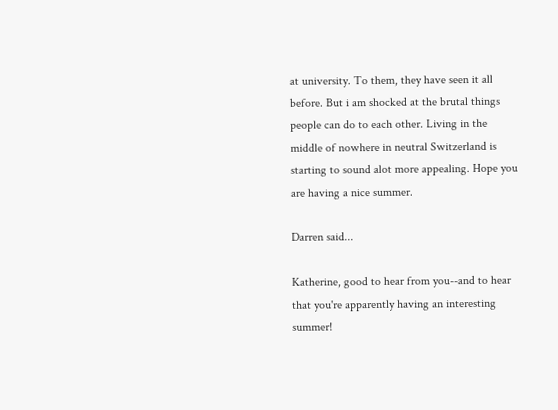at university. To them, they have seen it all before. But i am shocked at the brutal things people can do to each other. Living in the middle of nowhere in neutral Switzerland is starting to sound alot more appealing. Hope you are having a nice summer.

Darren said...

Katherine, good to hear from you--and to hear that you're apparently having an interesting summer!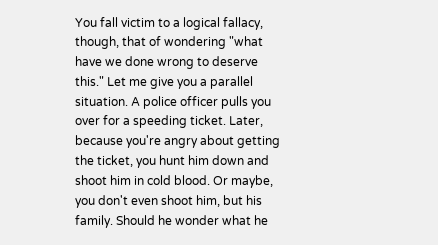You fall victim to a logical fallacy, though, that of wondering "what have we done wrong to deserve this." Let me give you a parallel situation. A police officer pulls you over for a speeding ticket. Later, because you're angry about getting the ticket, you hunt him down and shoot him in cold blood. Or maybe, you don't even shoot him, but his family. Should he wonder what he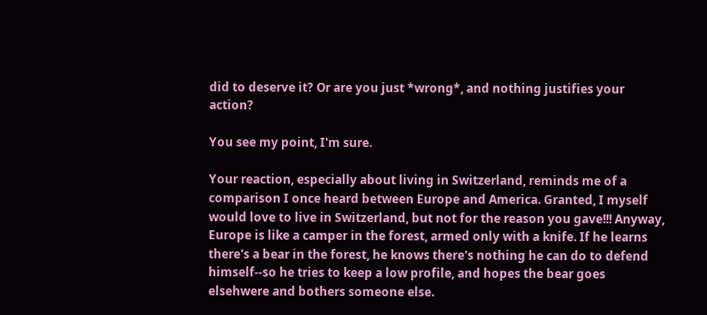did to deserve it? Or are you just *wrong*, and nothing justifies your action?

You see my point, I'm sure.

Your reaction, especially about living in Switzerland, reminds me of a comparison I once heard between Europe and America. Granted, I myself would love to live in Switzerland, but not for the reason you gave!!! Anyway, Europe is like a camper in the forest, armed only with a knife. If he learns there's a bear in the forest, he knows there's nothing he can do to defend himself--so he tries to keep a low profile, and hopes the bear goes elsehwere and bothers someone else.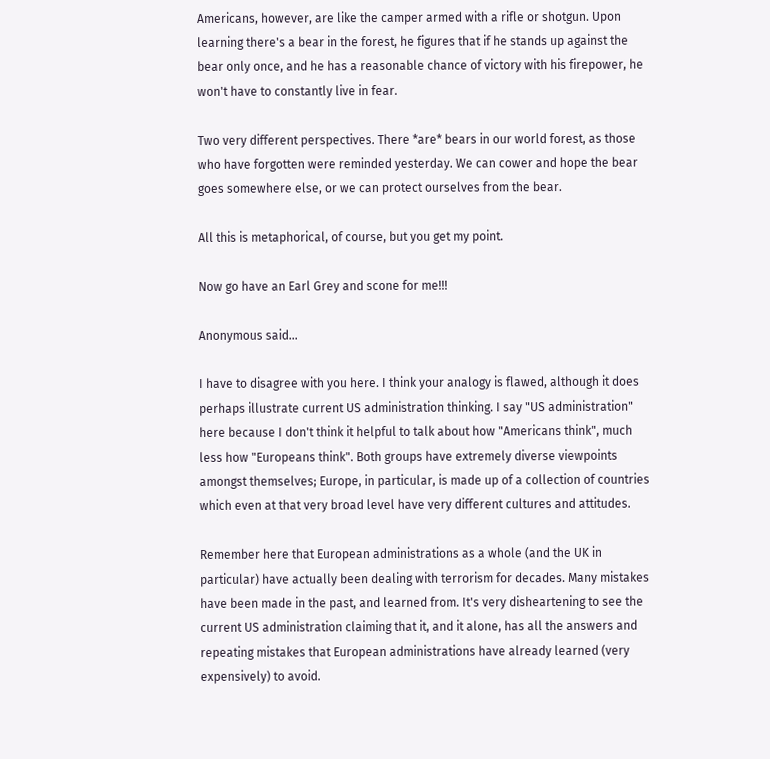Americans, however, are like the camper armed with a rifle or shotgun. Upon learning there's a bear in the forest, he figures that if he stands up against the bear only once, and he has a reasonable chance of victory with his firepower, he won't have to constantly live in fear.

Two very different perspectives. There *are* bears in our world forest, as those who have forgotten were reminded yesterday. We can cower and hope the bear goes somewhere else, or we can protect ourselves from the bear.

All this is metaphorical, of course, but you get my point.

Now go have an Earl Grey and scone for me!!!

Anonymous said...

I have to disagree with you here. I think your analogy is flawed, although it does perhaps illustrate current US administration thinking. I say "US administration" here because I don't think it helpful to talk about how "Americans think", much less how "Europeans think". Both groups have extremely diverse viewpoints amongst themselves; Europe, in particular, is made up of a collection of countries which even at that very broad level have very different cultures and attitudes.

Remember here that European administrations as a whole (and the UK in particular) have actually been dealing with terrorism for decades. Many mistakes have been made in the past, and learned from. It's very disheartening to see the current US administration claiming that it, and it alone, has all the answers and repeating mistakes that European administrations have already learned (very expensively) to avoid.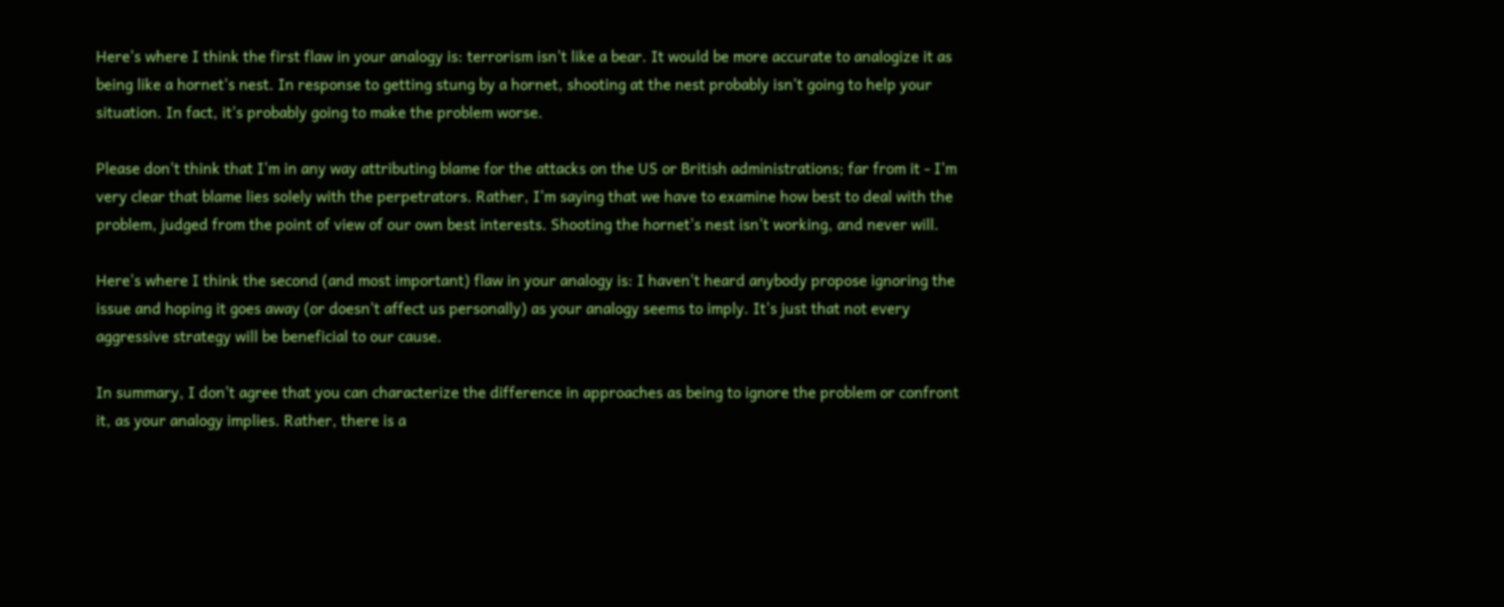Here's where I think the first flaw in your analogy is: terrorism isn't like a bear. It would be more accurate to analogize it as being like a hornet's nest. In response to getting stung by a hornet, shooting at the nest probably isn't going to help your situation. In fact, it's probably going to make the problem worse.

Please don't think that I'm in any way attributing blame for the attacks on the US or British administrations; far from it - I'm very clear that blame lies solely with the perpetrators. Rather, I'm saying that we have to examine how best to deal with the problem, judged from the point of view of our own best interests. Shooting the hornet's nest isn't working, and never will.

Here's where I think the second (and most important) flaw in your analogy is: I haven't heard anybody propose ignoring the issue and hoping it goes away (or doesn't affect us personally) as your analogy seems to imply. It's just that not every aggressive strategy will be beneficial to our cause.

In summary, I don't agree that you can characterize the difference in approaches as being to ignore the problem or confront it, as your analogy implies. Rather, there is a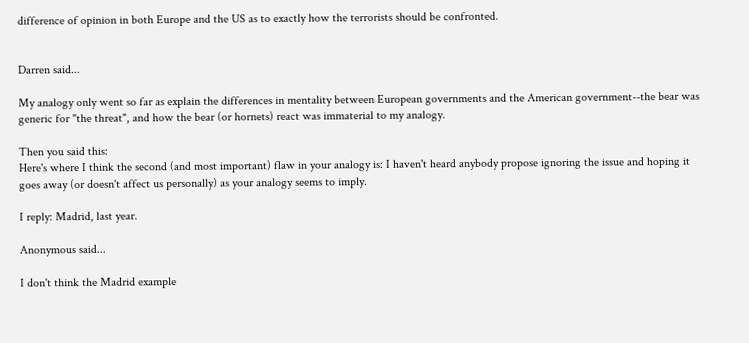difference of opinion in both Europe and the US as to exactly how the terrorists should be confronted.


Darren said...

My analogy only went so far as explain the differences in mentality between European governments and the American government--the bear was generic for "the threat", and how the bear (or hornets) react was immaterial to my analogy.

Then you said this:
Here's where I think the second (and most important) flaw in your analogy is: I haven't heard anybody propose ignoring the issue and hoping it goes away (or doesn't affect us personally) as your analogy seems to imply.

I reply: Madrid, last year.

Anonymous said...

I don't think the Madrid example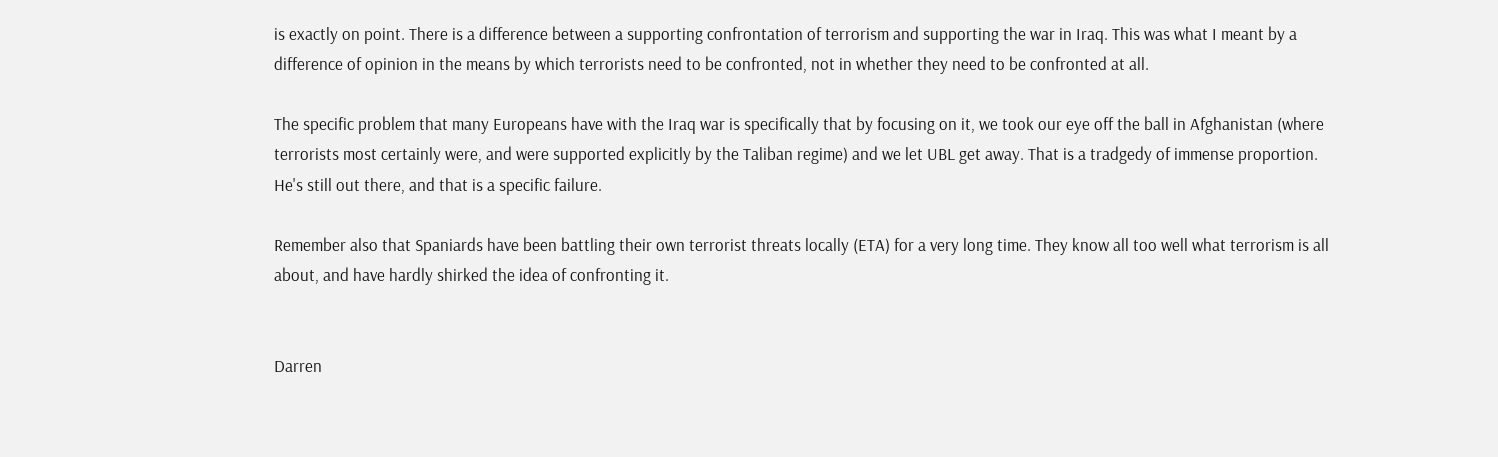is exactly on point. There is a difference between a supporting confrontation of terrorism and supporting the war in Iraq. This was what I meant by a difference of opinion in the means by which terrorists need to be confronted, not in whether they need to be confronted at all.

The specific problem that many Europeans have with the Iraq war is specifically that by focusing on it, we took our eye off the ball in Afghanistan (where terrorists most certainly were, and were supported explicitly by the Taliban regime) and we let UBL get away. That is a tradgedy of immense proportion. He's still out there, and that is a specific failure.

Remember also that Spaniards have been battling their own terrorist threats locally (ETA) for a very long time. They know all too well what terrorism is all about, and have hardly shirked the idea of confronting it.


Darren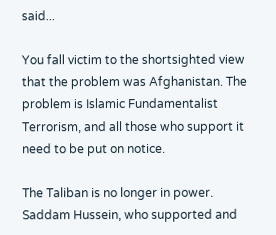said...

You fall victim to the shortsighted view that the problem was Afghanistan. The problem is Islamic Fundamentalist Terrorism, and all those who support it need to be put on notice.

The Taliban is no longer in power. Saddam Hussein, who supported and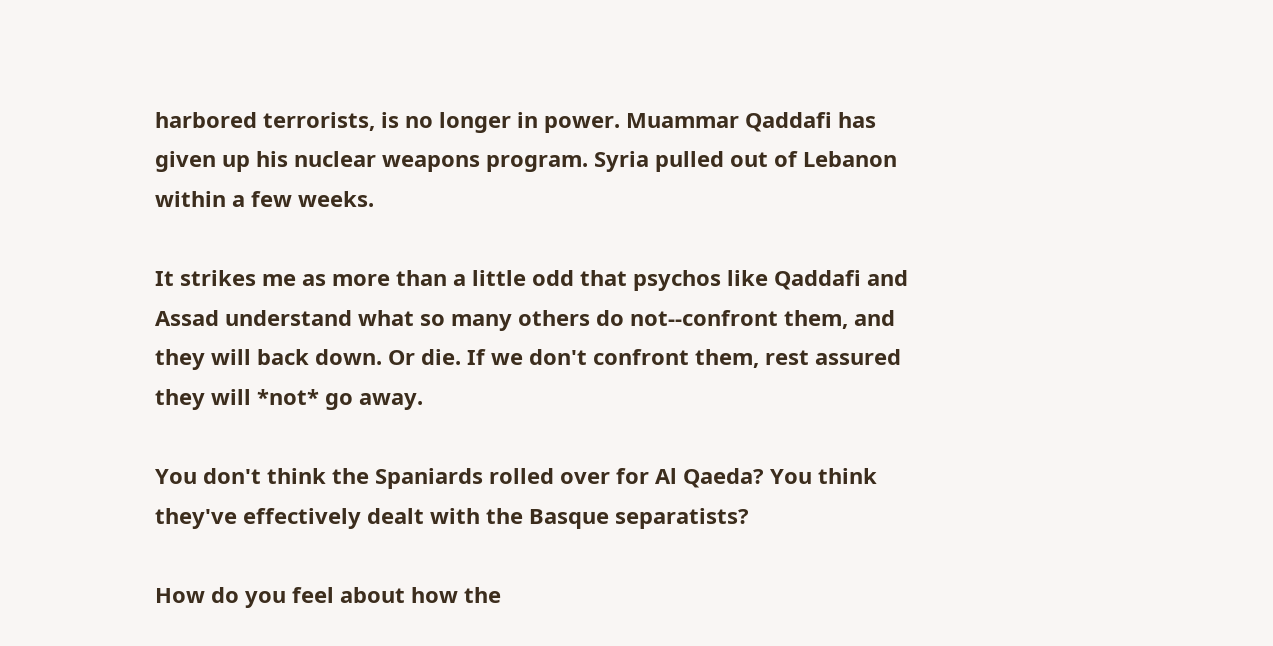harbored terrorists, is no longer in power. Muammar Qaddafi has given up his nuclear weapons program. Syria pulled out of Lebanon within a few weeks.

It strikes me as more than a little odd that psychos like Qaddafi and Assad understand what so many others do not--confront them, and they will back down. Or die. If we don't confront them, rest assured they will *not* go away.

You don't think the Spaniards rolled over for Al Qaeda? You think they've effectively dealt with the Basque separatists?

How do you feel about how the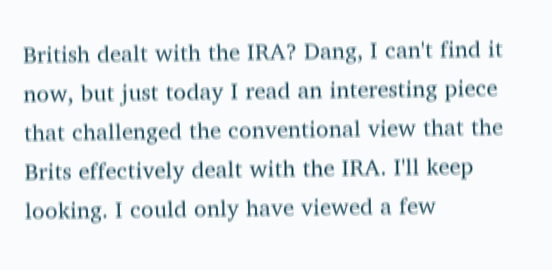British dealt with the IRA? Dang, I can't find it now, but just today I read an interesting piece that challenged the conventional view that the Brits effectively dealt with the IRA. I'll keep looking. I could only have viewed a few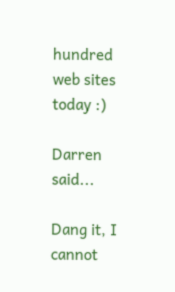hundred web sites today :)

Darren said...

Dang it, I cannot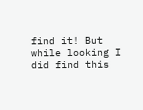find it! But while looking I did find this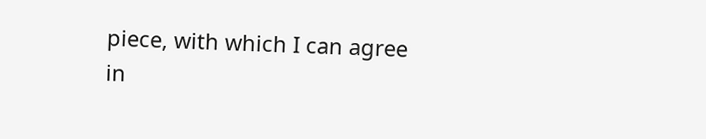piece, with which I can agree in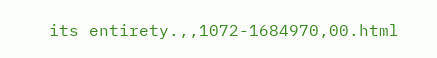its entirety.,,1072-1684970,00.html